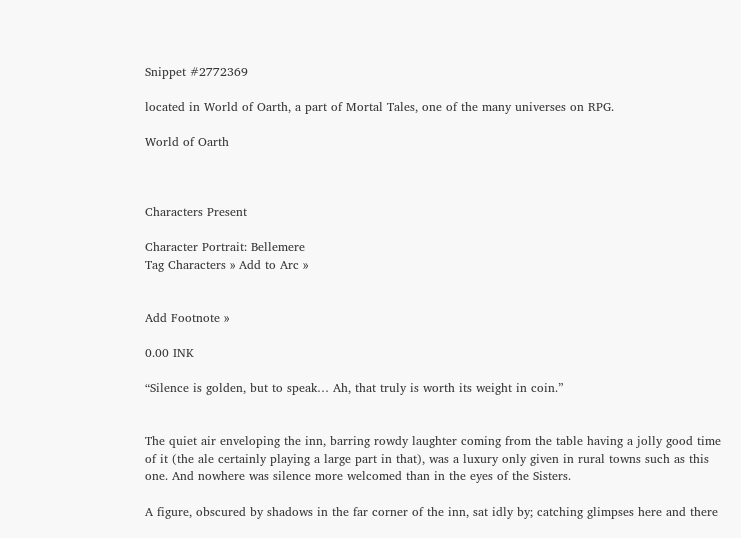Snippet #2772369

located in World of Oarth, a part of Mortal Tales, one of the many universes on RPG.

World of Oarth



Characters Present

Character Portrait: Bellemere
Tag Characters » Add to Arc »


Add Footnote »

0.00 INK

“Silence is golden, but to speak… Ah, that truly is worth its weight in coin.”


The quiet air enveloping the inn, barring rowdy laughter coming from the table having a jolly good time of it (the ale certainly playing a large part in that), was a luxury only given in rural towns such as this one. And nowhere was silence more welcomed than in the eyes of the Sisters.

A figure, obscured by shadows in the far corner of the inn, sat idly by; catching glimpses here and there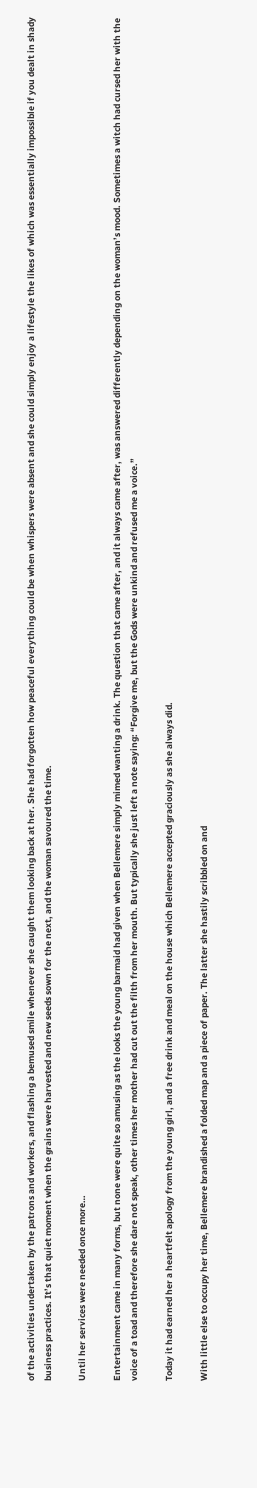of the activities undertaken by the patrons and workers, and flashing a bemused smile whenever she caught them looking back at her. She had forgotten how peaceful everything could be when whispers were absent and she could simply enjoy a lifestyle the likes of which was essentially impossible if you dealt in shady business practices. It’s that quiet moment when the grains were harvested and new seeds sown for the next, and the woman savoured the time.

Until her services were needed once more…

Entertainment came in many forms, but none were quite so amusing as the looks the young barmaid had given when Bellemere simply mimed wanting a drink. The question that came after, and it always came after, was answered differently depending on the woman’s mood. Sometimes a witch had cursed her with the voice of a toad and therefore she dare not speak, other times her mother had cut out the filth from her mouth. But typically she just left a note saying: “Forgive me, but the Gods were unkind and refused me a voice.”

Today it had earned her a heartfelt apology from the young girl, and a free drink and meal on the house which Bellemere accepted graciously as she always did.

With little else to occupy her time, Bellemere brandished a folded map and a piece of paper. The latter she hastily scribbled on and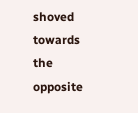shoved towards the opposite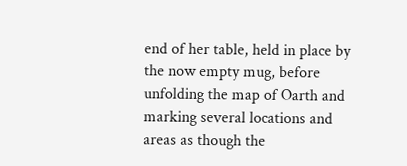end of her table, held in place by the now empty mug, before unfolding the map of Oarth and marking several locations and areas as though the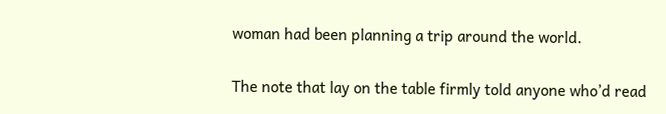woman had been planning a trip around the world.

The note that lay on the table firmly told anyone who’d read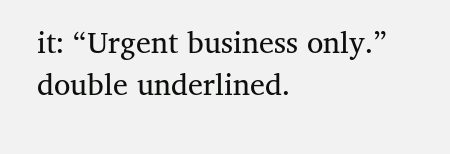it: “Urgent business only.” double underlined.